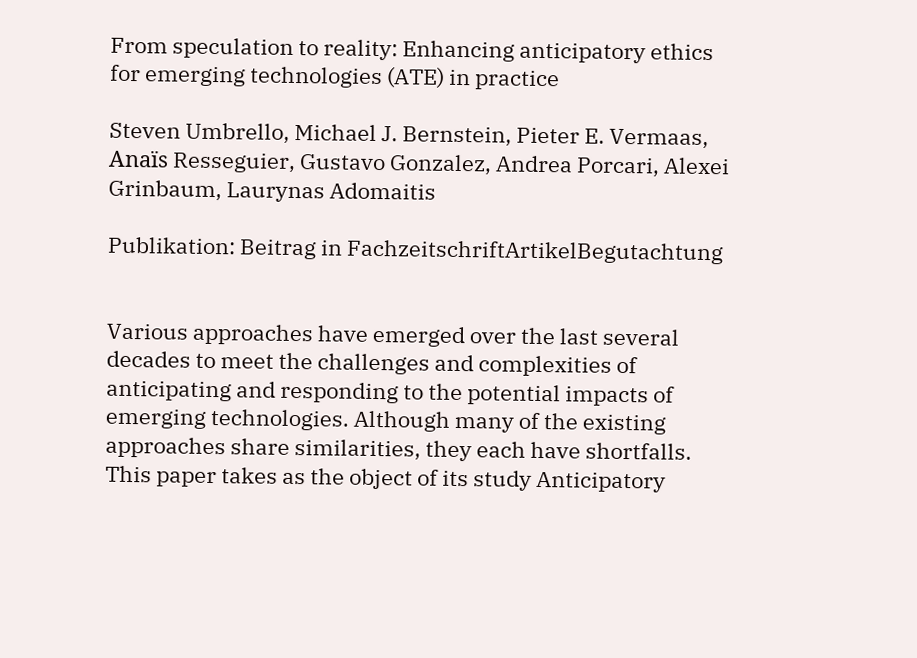From speculation to reality: Enhancing anticipatory ethics for emerging technologies (ATE) in practice

Steven Umbrello, Michael J. Bernstein, Pieter E. Vermaas, Anaïs Resseguier, Gustavo Gonzalez, Andrea Porcari, Alexei Grinbaum, Laurynas Adomaitis

Publikation: Beitrag in FachzeitschriftArtikelBegutachtung


Various approaches have emerged over the last several decades to meet the challenges and complexities of anticipating and responding to the potential impacts of emerging technologies. Although many of the existing approaches share similarities, they each have shortfalls. This paper takes as the object of its study Anticipatory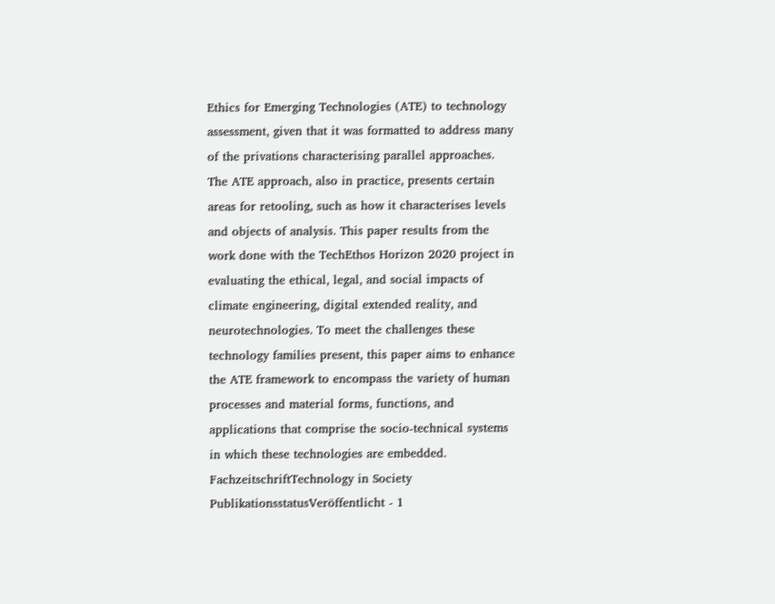Ethics for Emerging Technologies (ATE) to technology assessment, given that it was formatted to address many of the privations characterising parallel approaches. The ATE approach, also in practice, presents certain areas for retooling, such as how it characterises levels and objects of analysis. This paper results from the work done with the TechEthos Horizon 2020 project in evaluating the ethical, legal, and social impacts of climate engineering, digital extended reality, and neurotechnologies. To meet the challenges these technology families present, this paper aims to enhance the ATE framework to encompass the variety of human processes and material forms, functions, and applications that comprise the socio-technical systems in which these technologies are embedded.
FachzeitschriftTechnology in Society
PublikationsstatusVeröffentlicht - 1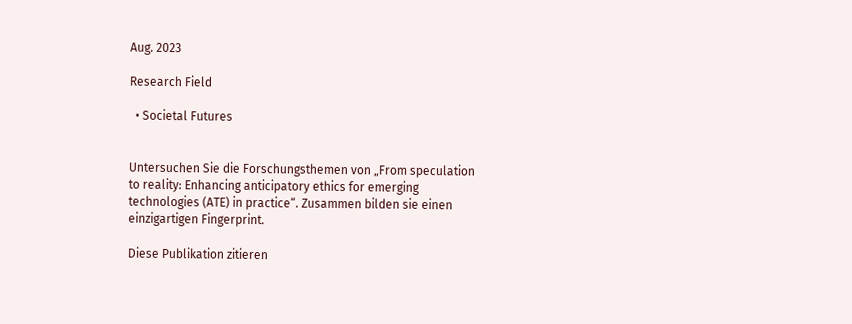Aug. 2023

Research Field

  • Societal Futures


Untersuchen Sie die Forschungsthemen von „From speculation to reality: Enhancing anticipatory ethics for emerging technologies (ATE) in practice“. Zusammen bilden sie einen einzigartigen Fingerprint.

Diese Publikation zitieren